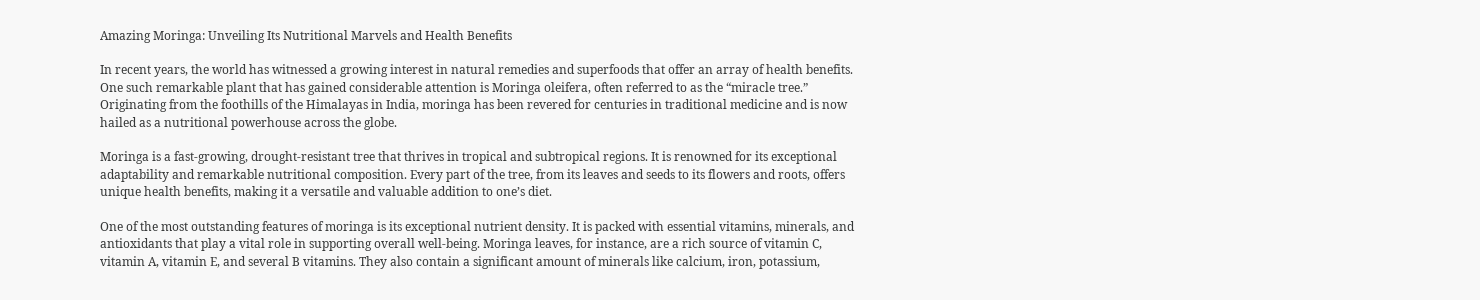Amazing Moringa: Unveiling Its Nutritional Marvels and Health Benefits

In recent years, the world has witnessed a growing interest in natural remedies and superfoods that offer an array of health benefits. One such remarkable plant that has gained considerable attention is Moringa oleifera, often referred to as the “miracle tree.” Originating from the foothills of the Himalayas in India, moringa has been revered for centuries in traditional medicine and is now hailed as a nutritional powerhouse across the globe.

Moringa is a fast-growing, drought-resistant tree that thrives in tropical and subtropical regions. It is renowned for its exceptional adaptability and remarkable nutritional composition. Every part of the tree, from its leaves and seeds to its flowers and roots, offers unique health benefits, making it a versatile and valuable addition to one’s diet.

One of the most outstanding features of moringa is its exceptional nutrient density. It is packed with essential vitamins, minerals, and antioxidants that play a vital role in supporting overall well-being. Moringa leaves, for instance, are a rich source of vitamin C, vitamin A, vitamin E, and several B vitamins. They also contain a significant amount of minerals like calcium, iron, potassium,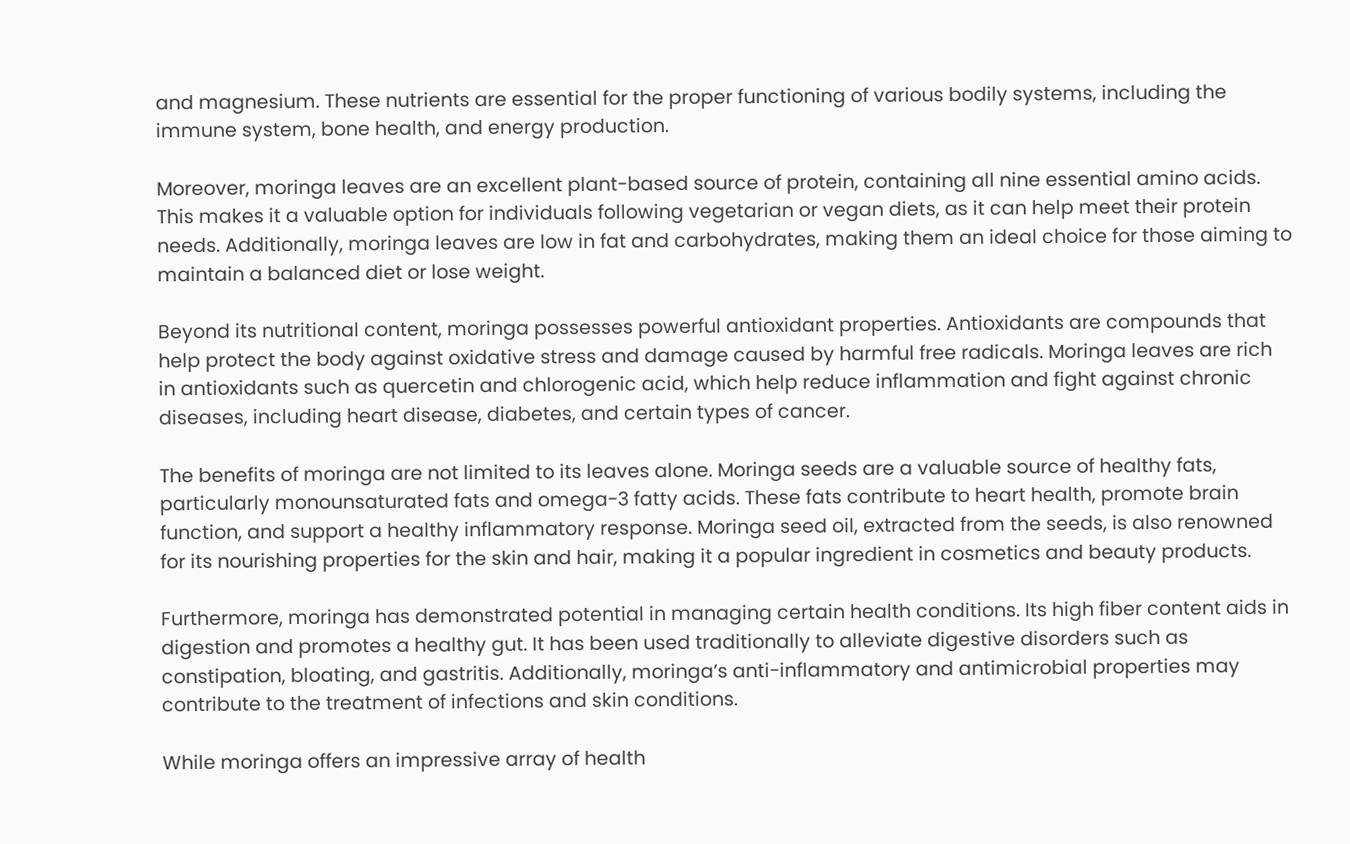and magnesium. These nutrients are essential for the proper functioning of various bodily systems, including the immune system, bone health, and energy production.

Moreover, moringa leaves are an excellent plant-based source of protein, containing all nine essential amino acids. This makes it a valuable option for individuals following vegetarian or vegan diets, as it can help meet their protein needs. Additionally, moringa leaves are low in fat and carbohydrates, making them an ideal choice for those aiming to maintain a balanced diet or lose weight.

Beyond its nutritional content, moringa possesses powerful antioxidant properties. Antioxidants are compounds that help protect the body against oxidative stress and damage caused by harmful free radicals. Moringa leaves are rich in antioxidants such as quercetin and chlorogenic acid, which help reduce inflammation and fight against chronic diseases, including heart disease, diabetes, and certain types of cancer.

The benefits of moringa are not limited to its leaves alone. Moringa seeds are a valuable source of healthy fats, particularly monounsaturated fats and omega-3 fatty acids. These fats contribute to heart health, promote brain function, and support a healthy inflammatory response. Moringa seed oil, extracted from the seeds, is also renowned for its nourishing properties for the skin and hair, making it a popular ingredient in cosmetics and beauty products.

Furthermore, moringa has demonstrated potential in managing certain health conditions. Its high fiber content aids in digestion and promotes a healthy gut. It has been used traditionally to alleviate digestive disorders such as constipation, bloating, and gastritis. Additionally, moringa’s anti-inflammatory and antimicrobial properties may contribute to the treatment of infections and skin conditions.

While moringa offers an impressive array of health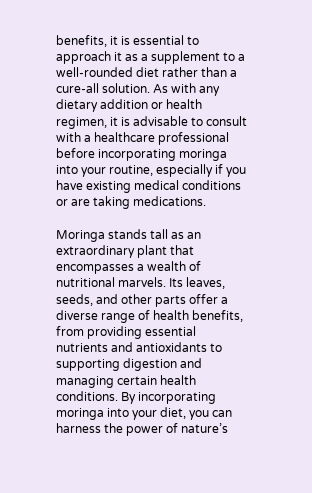benefits, it is essential to approach it as a supplement to a well-rounded diet rather than a cure-all solution. As with any dietary addition or health regimen, it is advisable to consult with a healthcare professional before incorporating moringa into your routine, especially if you have existing medical conditions or are taking medications.

Moringa stands tall as an extraordinary plant that encompasses a wealth of nutritional marvels. Its leaves, seeds, and other parts offer a diverse range of health benefits, from providing essential nutrients and antioxidants to supporting digestion and managing certain health conditions. By incorporating moringa into your diet, you can harness the power of nature’s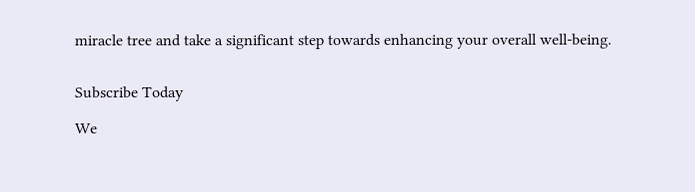miracle tree and take a significant step towards enhancing your overall well-being.


Subscribe Today

We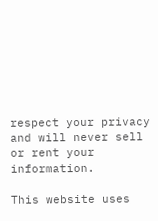respect your privacy and will never sell or rent your information.

This website uses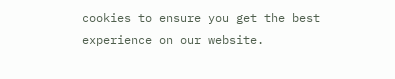cookies to ensure you get the best experience on our website.